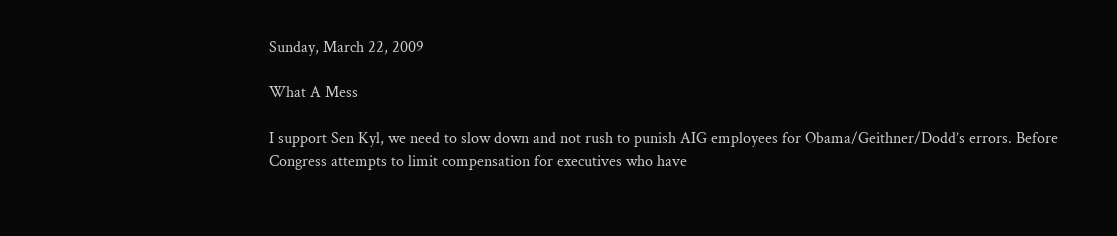Sunday, March 22, 2009

What A Mess

I support Sen Kyl, we need to slow down and not rush to punish AIG employees for Obama/Geithner/Dodd’s errors. Before Congress attempts to limit compensation for executives who have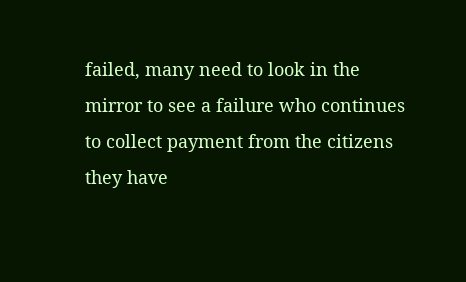failed, many need to look in the mirror to see a failure who continues to collect payment from the citizens they have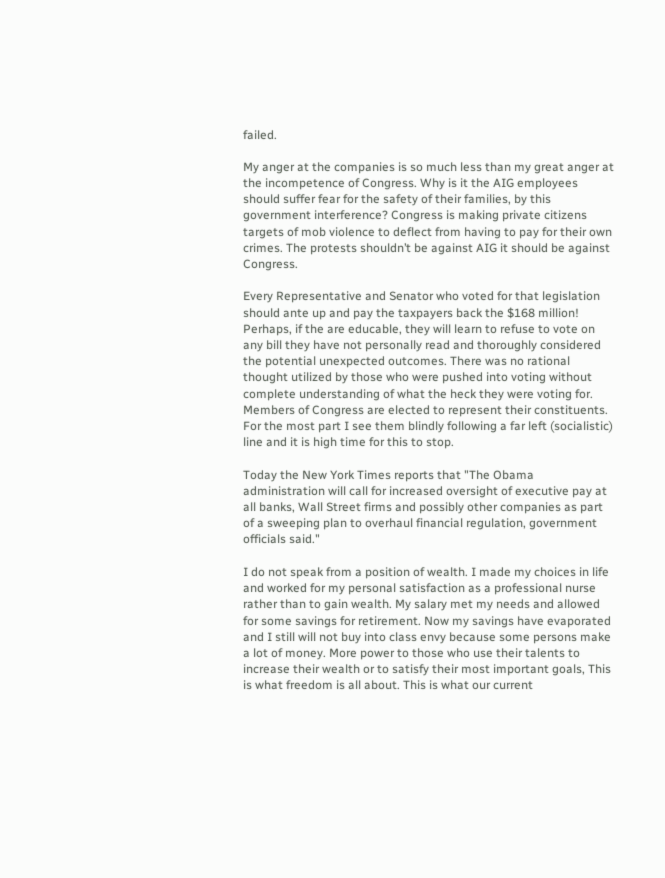failed.

My anger at the companies is so much less than my great anger at the incompetence of Congress. Why is it the AIG employees should suffer fear for the safety of their families, by this government interference? Congress is making private citizens targets of mob violence to deflect from having to pay for their own crimes. The protests shouldn’t be against AIG it should be against Congress.

Every Representative and Senator who voted for that legislation should ante up and pay the taxpayers back the $168 million! Perhaps, if the are educable, they will learn to refuse to vote on any bill they have not personally read and thoroughly considered the potential unexpected outcomes. There was no rational thought utilized by those who were pushed into voting without complete understanding of what the heck they were voting for. Members of Congress are elected to represent their constituents. For the most part I see them blindly following a far left (socialistic) line and it is high time for this to stop.

Today the New York Times reports that "The Obama administration will call for increased oversight of executive pay at all banks, Wall Street firms and possibly other companies as part of a sweeping plan to overhaul financial regulation, government officials said."

I do not speak from a position of wealth. I made my choices in life and worked for my personal satisfaction as a professional nurse rather than to gain wealth. My salary met my needs and allowed for some savings for retirement. Now my savings have evaporated and I still will not buy into class envy because some persons make a lot of money. More power to those who use their talents to increase their wealth or to satisfy their most important goals, This is what freedom is all about. This is what our current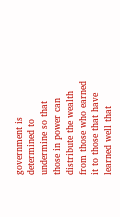government is determined to undermine so that those in power can distribute the wealth from those who earned it to those that have learned well that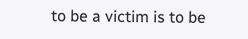to be a victim is to be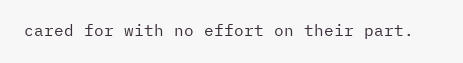cared for with no effort on their part.